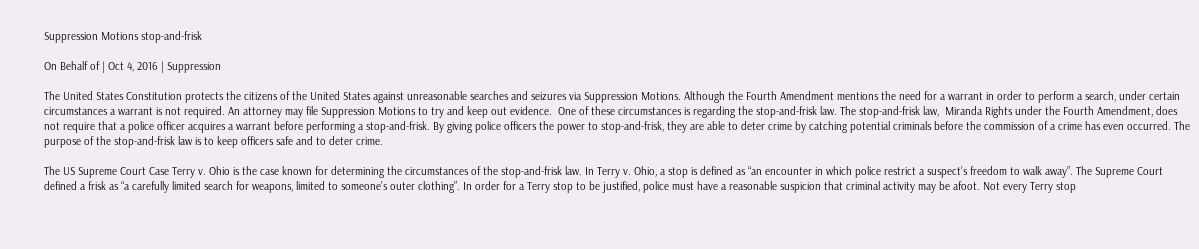Suppression Motions stop-and-frisk

On Behalf of | Oct 4, 2016 | Suppression

The United States Constitution protects the citizens of the United States against unreasonable searches and seizures via Suppression Motions. Although the Fourth Amendment mentions the need for a warrant in order to perform a search, under certain circumstances a warrant is not required. An attorney may file Suppression Motions to try and keep out evidence.  One of these circumstances is regarding the stop-and-frisk law. The stop-and-frisk law,  Miranda Rights under the Fourth Amendment, does not require that a police officer acquires a warrant before performing a stop-and-frisk. By giving police officers the power to stop-and-frisk, they are able to deter crime by catching potential criminals before the commission of a crime has even occurred. The purpose of the stop-and-frisk law is to keep officers safe and to deter crime.

The US Supreme Court Case Terry v. Ohio is the case known for determining the circumstances of the stop-and-frisk law. In Terry v. Ohio, a stop is defined as “an encounter in which police restrict a suspect’s freedom to walk away”. The Supreme Court defined a frisk as “a carefully limited search for weapons, limited to someone’s outer clothing”. In order for a Terry stop to be justified, police must have a reasonable suspicion that criminal activity may be afoot. Not every Terry stop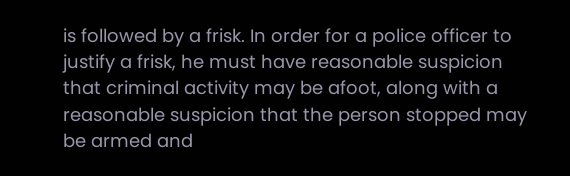is followed by a frisk. In order for a police officer to justify a frisk, he must have reasonable suspicion that criminal activity may be afoot, along with a reasonable suspicion that the person stopped may be armed and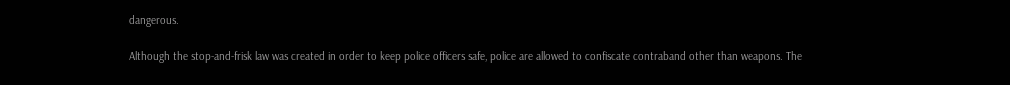dangerous.

Although the stop-and-frisk law was created in order to keep police officers safe, police are allowed to confiscate contraband other than weapons. The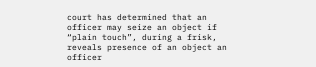court has determined that an officer may seize an object if “plain touch”, during a frisk, reveals presence of an object an officer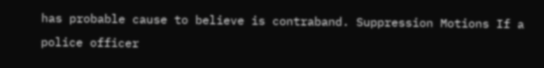has probable cause to believe is contraband. Suppression Motions If a police officer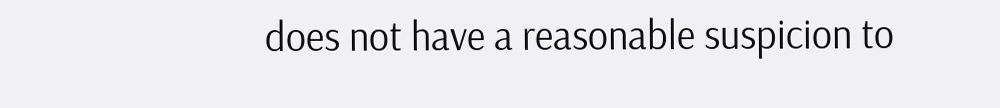does not have a reasonable suspicion to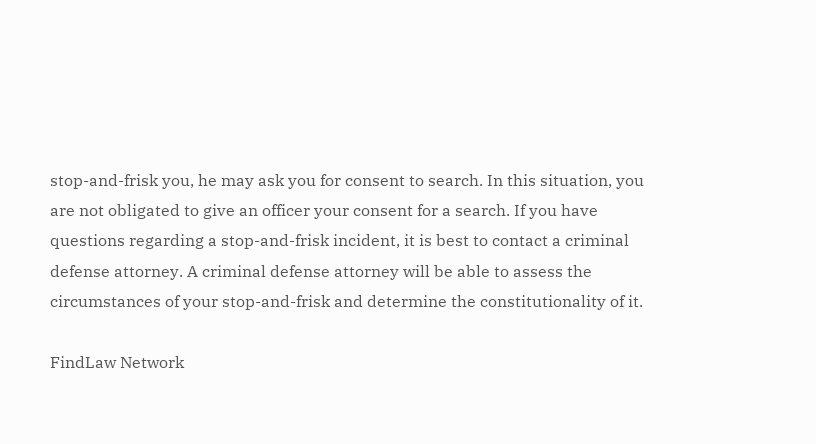stop-and-frisk you, he may ask you for consent to search. In this situation, you are not obligated to give an officer your consent for a search. If you have questions regarding a stop-and-frisk incident, it is best to contact a criminal defense attorney. A criminal defense attorney will be able to assess the circumstances of your stop-and-frisk and determine the constitutionality of it.

FindLaw Network